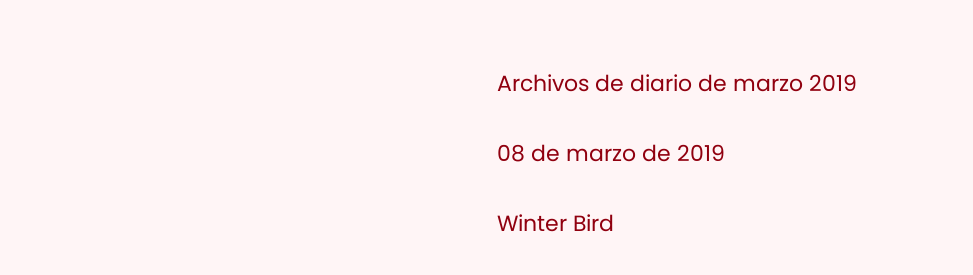Archivos de diario de marzo 2019

08 de marzo de 2019

Winter Bird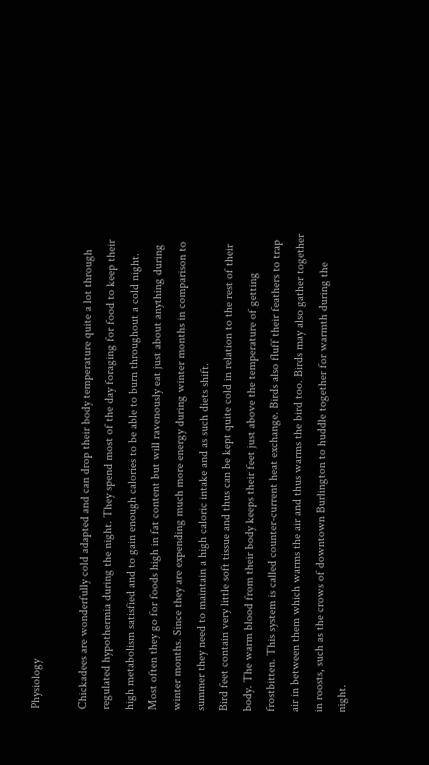Physiology

Chickadees are wonderfully cold adapted and can drop their body temperature quite a lot through regulated hypothermia during the night. They spend most of the day foraging for food to keep their high metabolism satisfied and to gain enough calories to be able to burn throughout a cold night. Most often they go for foods high in fat content but will ravenously eat just about anything during winter months. Since they are expending much more energy during winter months in comparison to summer they need to maintain a high caloric intake and as such diets shift.
Bird feet contain very little soft tissue and thus can be kept quite cold in relation to the rest of their body. The warm blood from their body keeps their feet just above the temperature of getting frostbitten. This system is called counter-current heat exchange. Birds also fluff their feathers to trap air in between them which warms the air and thus warms the bird too. Birds may also gather together in roosts, such as the crows of downtown Burlington to huddle together for warmth during the night.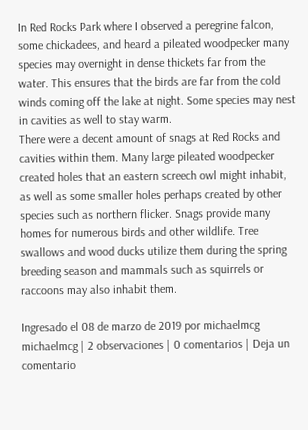In Red Rocks Park where I observed a peregrine falcon, some chickadees, and heard a pileated woodpecker many species may overnight in dense thickets far from the water. This ensures that the birds are far from the cold winds coming off the lake at night. Some species may nest in cavities as well to stay warm.
There were a decent amount of snags at Red Rocks and cavities within them. Many large pileated woodpecker created holes that an eastern screech owl might inhabit, as well as some smaller holes perhaps created by other species such as northern flicker. Snags provide many homes for numerous birds and other wildlife. Tree swallows and wood ducks utilize them during the spring breeding season and mammals such as squirrels or raccoons may also inhabit them.

Ingresado el 08 de marzo de 2019 por michaelmcg michaelmcg | 2 observaciones | 0 comentarios | Deja un comentario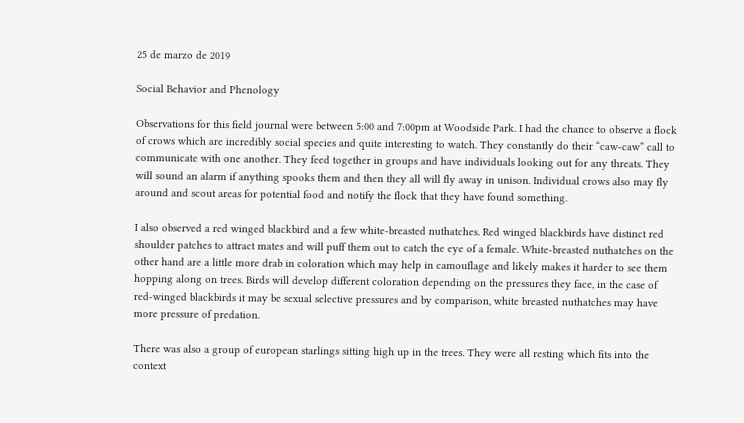25 de marzo de 2019

Social Behavior and Phenology

Observations for this field journal were between 5:00 and 7:00pm at Woodside Park. I had the chance to observe a flock of crows which are incredibly social species and quite interesting to watch. They constantly do their “caw-caw” call to communicate with one another. They feed together in groups and have individuals looking out for any threats. They will sound an alarm if anything spooks them and then they all will fly away in unison. Individual crows also may fly around and scout areas for potential food and notify the flock that they have found something.

I also observed a red winged blackbird and a few white-breasted nuthatches. Red winged blackbirds have distinct red shoulder patches to attract mates and will puff them out to catch the eye of a female. White-breasted nuthatches on the other hand are a little more drab in coloration which may help in camouflage and likely makes it harder to see them hopping along on trees. Birds will develop different coloration depending on the pressures they face, in the case of red-winged blackbirds it may be sexual selective pressures and by comparison, white breasted nuthatches may have more pressure of predation.

There was also a group of european starlings sitting high up in the trees. They were all resting which fits into the context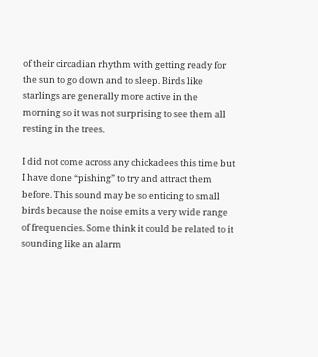of their circadian rhythm with getting ready for the sun to go down and to sleep. Birds like starlings are generally more active in the morning so it was not surprising to see them all resting in the trees.

I did not come across any chickadees this time but I have done “pishing” to try and attract them before. This sound may be so enticing to small birds because the noise emits a very wide range of frequencies. Some think it could be related to it sounding like an alarm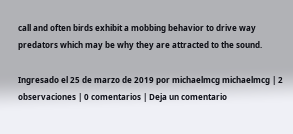call and often birds exhibit a mobbing behavior to drive way predators which may be why they are attracted to the sound.

Ingresado el 25 de marzo de 2019 por michaelmcg michaelmcg | 2 observaciones | 0 comentarios | Deja un comentario